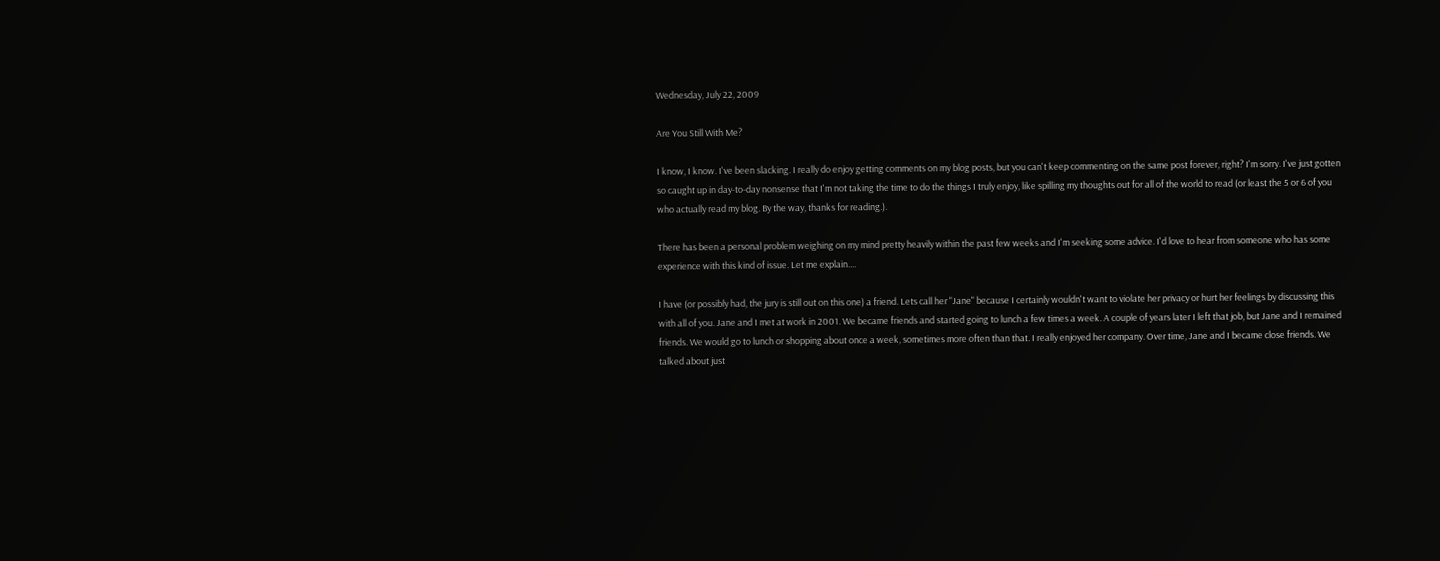Wednesday, July 22, 2009

Are You Still With Me?

I know, I know. I've been slacking. I really do enjoy getting comments on my blog posts, but you can't keep commenting on the same post forever, right? I'm sorry. I've just gotten so caught up in day-to-day nonsense that I'm not taking the time to do the things I truly enjoy, like spilling my thoughts out for all of the world to read (or least the 5 or 6 of you who actually read my blog. By the way, thanks for reading.).

There has been a personal problem weighing on my mind pretty heavily within the past few weeks and I'm seeking some advice. I'd love to hear from someone who has some experience with this kind of issue. Let me explain....

I have (or possibly had, the jury is still out on this one) a friend. Lets call her "Jane" because I certainly wouldn't want to violate her privacy or hurt her feelings by discussing this with all of you. Jane and I met at work in 2001. We became friends and started going to lunch a few times a week. A couple of years later I left that job, but Jane and I remained friends. We would go to lunch or shopping about once a week, sometimes more often than that. I really enjoyed her company. Over time, Jane and I became close friends. We talked about just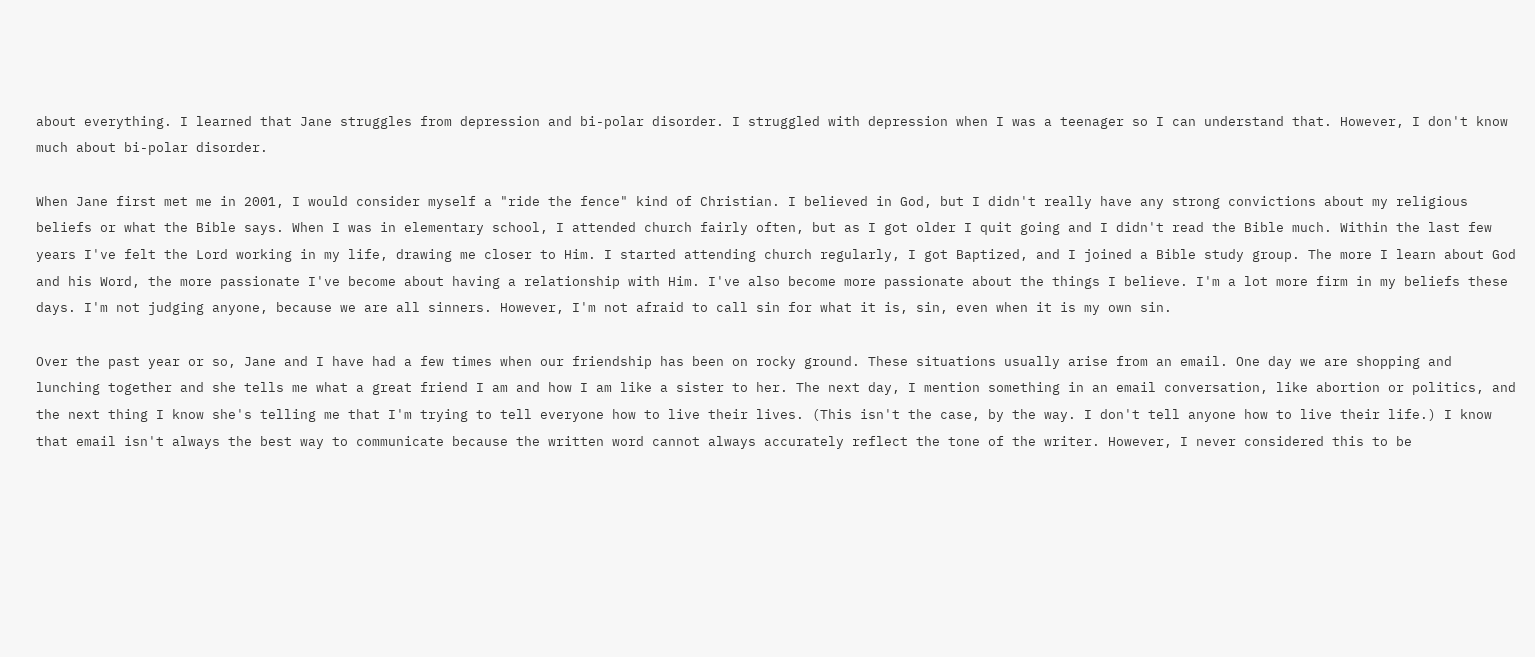about everything. I learned that Jane struggles from depression and bi-polar disorder. I struggled with depression when I was a teenager so I can understand that. However, I don't know much about bi-polar disorder.

When Jane first met me in 2001, I would consider myself a "ride the fence" kind of Christian. I believed in God, but I didn't really have any strong convictions about my religious beliefs or what the Bible says. When I was in elementary school, I attended church fairly often, but as I got older I quit going and I didn't read the Bible much. Within the last few years I've felt the Lord working in my life, drawing me closer to Him. I started attending church regularly, I got Baptized, and I joined a Bible study group. The more I learn about God and his Word, the more passionate I've become about having a relationship with Him. I've also become more passionate about the things I believe. I'm a lot more firm in my beliefs these days. I'm not judging anyone, because we are all sinners. However, I'm not afraid to call sin for what it is, sin, even when it is my own sin.

Over the past year or so, Jane and I have had a few times when our friendship has been on rocky ground. These situations usually arise from an email. One day we are shopping and lunching together and she tells me what a great friend I am and how I am like a sister to her. The next day, I mention something in an email conversation, like abortion or politics, and the next thing I know she's telling me that I'm trying to tell everyone how to live their lives. (This isn't the case, by the way. I don't tell anyone how to live their life.) I know that email isn't always the best way to communicate because the written word cannot always accurately reflect the tone of the writer. However, I never considered this to be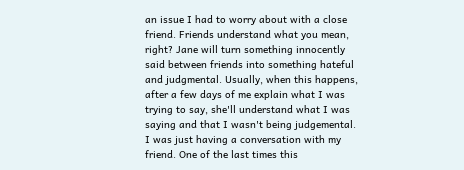an issue I had to worry about with a close friend. Friends understand what you mean, right? Jane will turn something innocently said between friends into something hateful and judgmental. Usually, when this happens, after a few days of me explain what I was trying to say, she'll understand what I was saying and that I wasn't being judgemental. I was just having a conversation with my friend. One of the last times this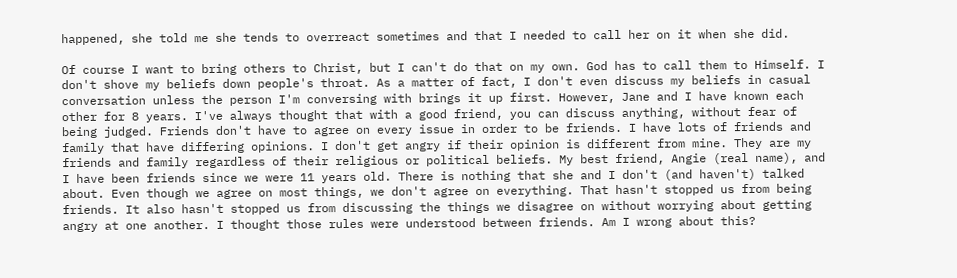happened, she told me she tends to overreact sometimes and that I needed to call her on it when she did.

Of course I want to bring others to Christ, but I can't do that on my own. God has to call them to Himself. I don't shove my beliefs down people's throat. As a matter of fact, I don't even discuss my beliefs in casual conversation unless the person I'm conversing with brings it up first. However, Jane and I have known each other for 8 years. I've always thought that with a good friend, you can discuss anything, without fear of being judged. Friends don't have to agree on every issue in order to be friends. I have lots of friends and family that have differing opinions. I don't get angry if their opinion is different from mine. They are my friends and family regardless of their religious or political beliefs. My best friend, Angie (real name), and I have been friends since we were 11 years old. There is nothing that she and I don't (and haven't) talked about. Even though we agree on most things, we don't agree on everything. That hasn't stopped us from being friends. It also hasn't stopped us from discussing the things we disagree on without worrying about getting angry at one another. I thought those rules were understood between friends. Am I wrong about this?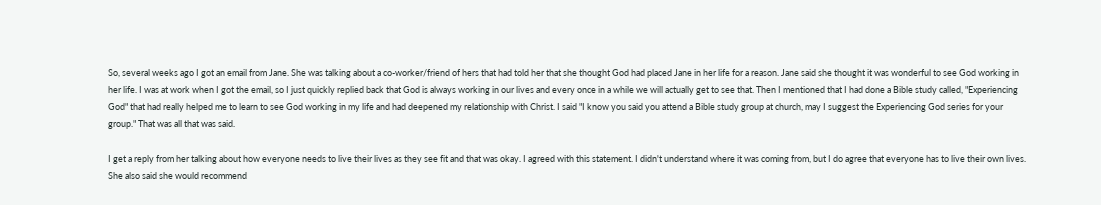So, several weeks ago I got an email from Jane. She was talking about a co-worker/friend of hers that had told her that she thought God had placed Jane in her life for a reason. Jane said she thought it was wonderful to see God working in her life. I was at work when I got the email, so I just quickly replied back that God is always working in our lives and every once in a while we will actually get to see that. Then I mentioned that I had done a Bible study called, "Experiencing God" that had really helped me to learn to see God working in my life and had deepened my relationship with Christ. I said "I know you said you attend a Bible study group at church, may I suggest the Experiencing God series for your group." That was all that was said.

I get a reply from her talking about how everyone needs to live their lives as they see fit and that was okay. I agreed with this statement. I didn't understand where it was coming from, but I do agree that everyone has to live their own lives. She also said she would recommend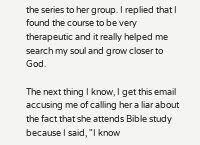the series to her group. I replied that I found the course to be very therapeutic and it really helped me search my soul and grow closer to God.

The next thing I know, I get this email accusing me of calling her a liar about the fact that she attends Bible study because I said, "I know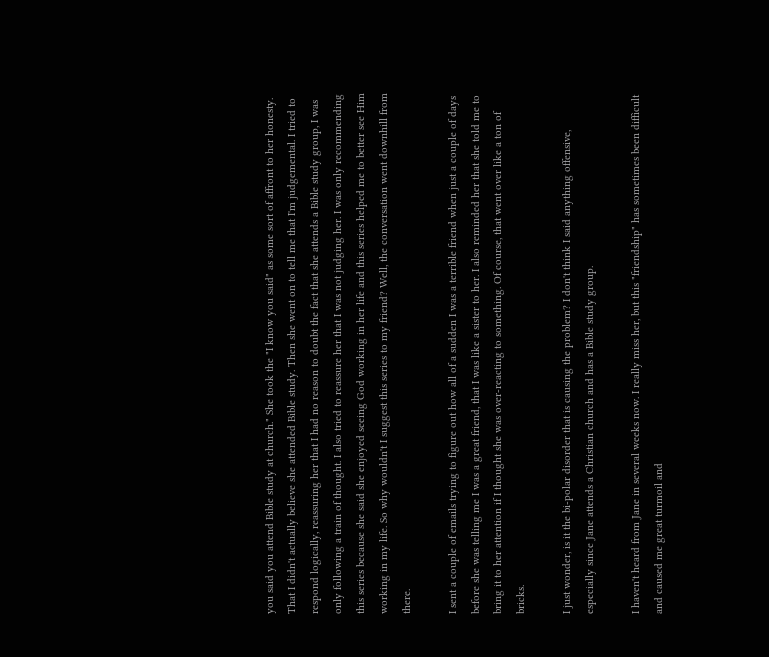you said you attend Bible study at church." She took the "I know you said" as some sort of affront to her honesty. That I didn't actually believe she attended Bible study. Then she went on to tell me that I'm judgemental. I tried to respond logically, reassuring her that I had no reason to doubt the fact that she attends a Bible study group, I was only following a train of thought. I also tried to reassure her that I was not judging her. I was only recommending this series because she said she enjoyed seeing God working in her life and this series helped me to better see Him working in my life. So why wouldn't I suggest this series to my friend? Well, the conversation went downhill from there.

I sent a couple of emails trying to figure out how all of a sudden I was a terrible friend when just a couple of days before she was telling me I was a great friend, that I was like a sister to her. I also reminded her that she told me to bring it to her attention if I thought she was over-reacting to something. Of course, that went over like a ton of bricks.

I just wonder, is it the bi-polar disorder that is causing the problem? I don't think I said anything offensive, especially since Jane attends a Christian church and has a Bible study group.

I haven't heard from Jane in several weeks now. I really miss her, but this "friendship" has sometimes been difficult and caused me great turmoil and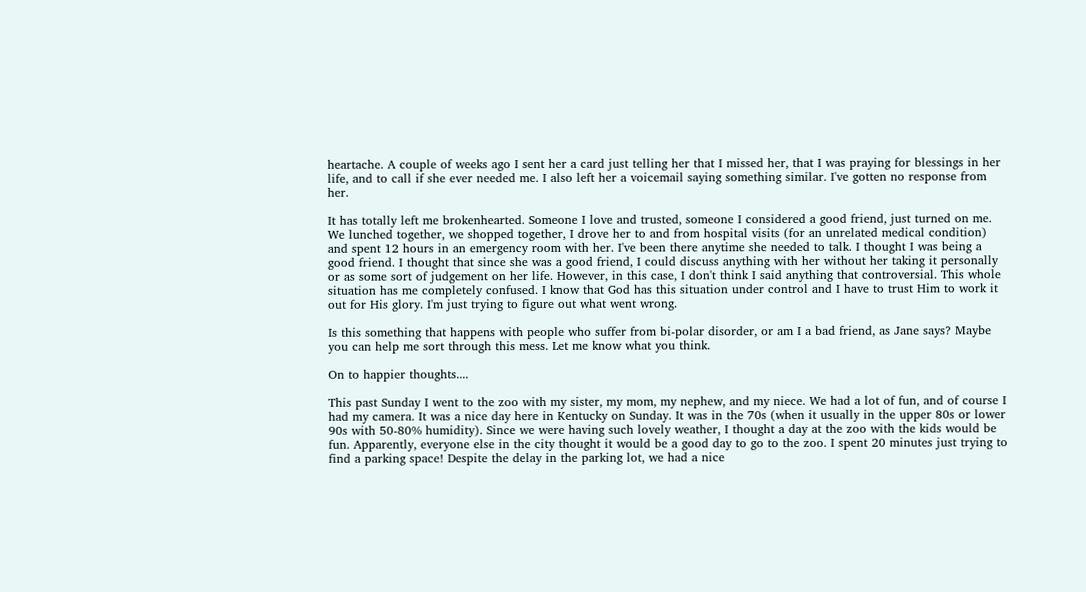heartache. A couple of weeks ago I sent her a card just telling her that I missed her, that I was praying for blessings in her life, and to call if she ever needed me. I also left her a voicemail saying something similar. I've gotten no response from her.

It has totally left me brokenhearted. Someone I love and trusted, someone I considered a good friend, just turned on me. We lunched together, we shopped together, I drove her to and from hospital visits (for an unrelated medical condition) and spent 12 hours in an emergency room with her. I've been there anytime she needed to talk. I thought I was being a good friend. I thought that since she was a good friend, I could discuss anything with her without her taking it personally or as some sort of judgement on her life. However, in this case, I don't think I said anything that controversial. This whole situation has me completely confused. I know that God has this situation under control and I have to trust Him to work it out for His glory. I'm just trying to figure out what went wrong.

Is this something that happens with people who suffer from bi-polar disorder, or am I a bad friend, as Jane says? Maybe you can help me sort through this mess. Let me know what you think.

On to happier thoughts....

This past Sunday I went to the zoo with my sister, my mom, my nephew, and my niece. We had a lot of fun, and of course I had my camera. It was a nice day here in Kentucky on Sunday. It was in the 70s (when it usually in the upper 80s or lower 90s with 50-80% humidity). Since we were having such lovely weather, I thought a day at the zoo with the kids would be fun. Apparently, everyone else in the city thought it would be a good day to go to the zoo. I spent 20 minutes just trying to find a parking space! Despite the delay in the parking lot, we had a nice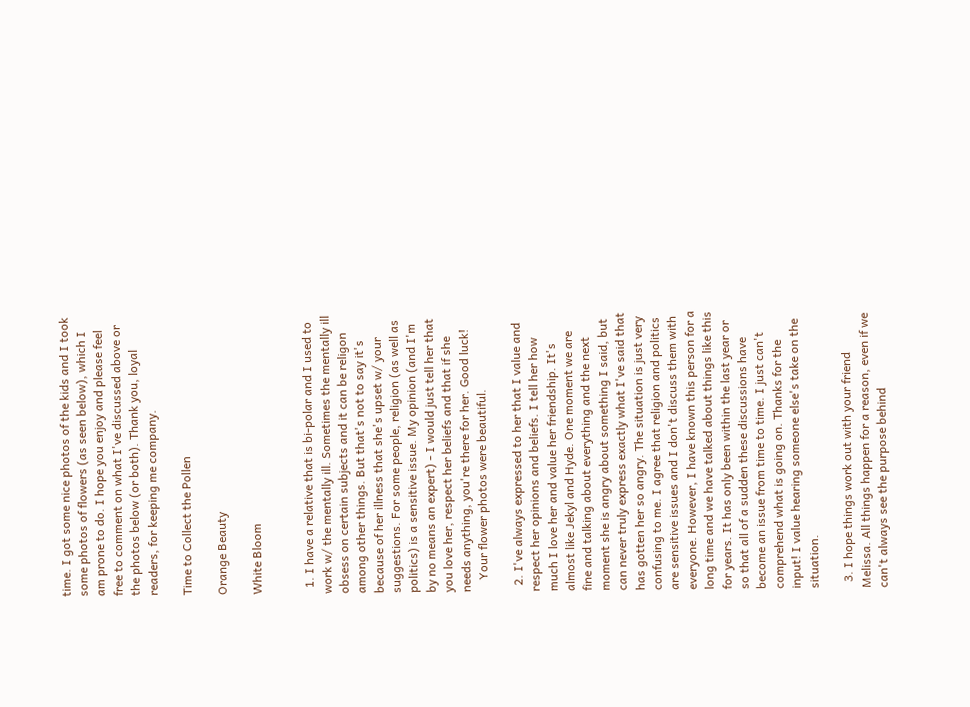time. I got some nice photos of the kids and I took some photos of flowers (as seen below), which I am prone to do. I hope you enjoy and please feel free to comment on what I've discussed above or the photos below (or both). Thank you, loyal readers, for keeping me company.

Time to Collect the Pollen

Orange Beauty

White Bloom


  1. I have a relative that is bi-polar and I used to work w/ the mentally ill. Sometimes the mentally ill obsess on certain subjects and it can be religon among other things. But that's not to say it's because of her illness that she's upset w/ your suggestions. For some people, religion (as well as politics) is a sensitive issue. My opinion (and I'm by no means an expert) - I would just tell her that you love her, respect her beliefs and that if she needs anything, you're there for her. Good luck!
    Your flower photos were beautiful.

  2. I've always expressed to her that I value and respect her opinions and beliefs. I tell her how much I love her and value her friendship. It's almost like Jekyl and Hyde. One moment we are fine and talking about everything and the next moment she is angry about something I said, but can never truly express exactly what I've said that has gotten her so angry. The situation is just very confusing to me. I agree that religion and politics are sensitive issues and I don't discuss them with everyone. However, I have known this person for a long time and we have talked about things like this for years. It has only been within the last year or so that all of a sudden these discussions have become an issue from time to time. I just can't comprehend what is going on. Thanks for the input! I value hearing someone else's take on the situation.

  3. I hope things work out with your friend Melissa. All things happen for a reason, even if we can't always see the purpose behind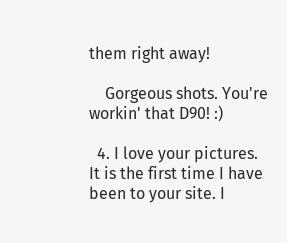them right away!

    Gorgeous shots. You're workin' that D90! :)

  4. I love your pictures. It is the first time I have been to your site. I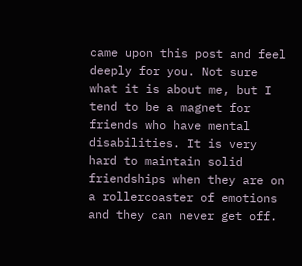came upon this post and feel deeply for you. Not sure what it is about me, but I tend to be a magnet for friends who have mental disabilities. It is very hard to maintain solid friendships when they are on a rollercoaster of emotions and they can never get off.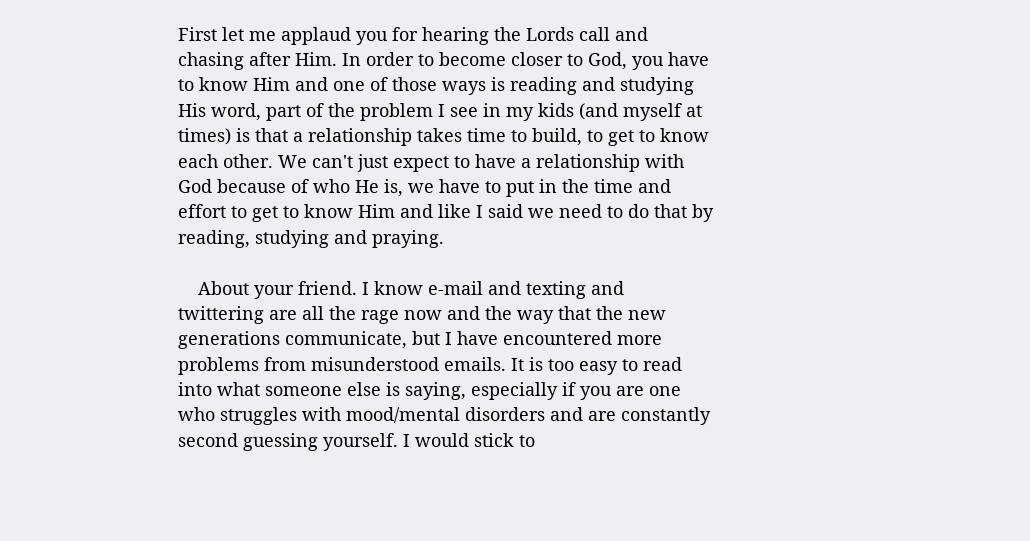First let me applaud you for hearing the Lords call and chasing after Him. In order to become closer to God, you have to know Him and one of those ways is reading and studying His word, part of the problem I see in my kids (and myself at times) is that a relationship takes time to build, to get to know each other. We can't just expect to have a relationship with God because of who He is, we have to put in the time and effort to get to know Him and like I said we need to do that by reading, studying and praying.

    About your friend. I know e-mail and texting and twittering are all the rage now and the way that the new generations communicate, but I have encountered more problems from misunderstood emails. It is too easy to read into what someone else is saying, especially if you are one who struggles with mood/mental disorders and are constantly second guessing yourself. I would stick to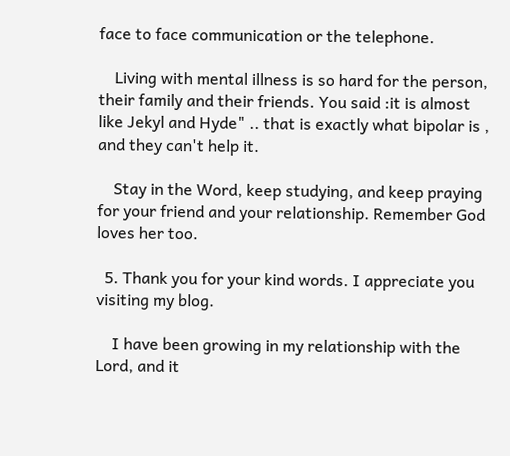face to face communication or the telephone.

    Living with mental illness is so hard for the person, their family and their friends. You said :it is almost like Jekyl and Hyde" .. that is exactly what bipolar is , and they can't help it.

    Stay in the Word, keep studying, and keep praying for your friend and your relationship. Remember God loves her too.

  5. Thank you for your kind words. I appreciate you visiting my blog.

    I have been growing in my relationship with the Lord, and it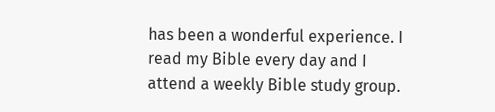has been a wonderful experience. I read my Bible every day and I attend a weekly Bible study group.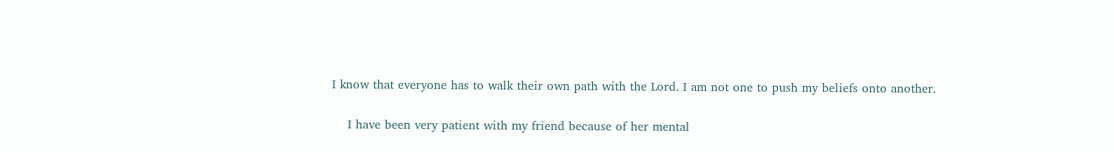I know that everyone has to walk their own path with the Lord. I am not one to push my beliefs onto another.

    I have been very patient with my friend because of her mental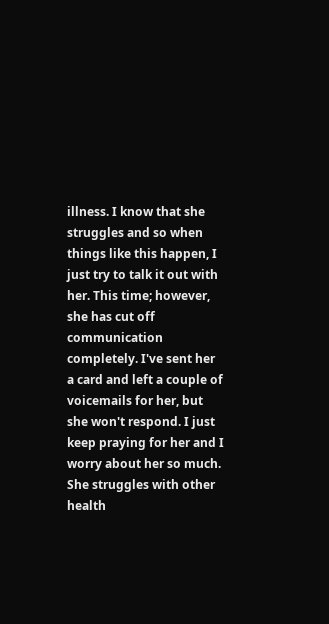illness. I know that she struggles and so when things like this happen, I just try to talk it out with her. This time; however, she has cut off communication completely. I've sent her a card and left a couple of voicemails for her, but she won't respond. I just keep praying for her and I worry about her so much. She struggles with other health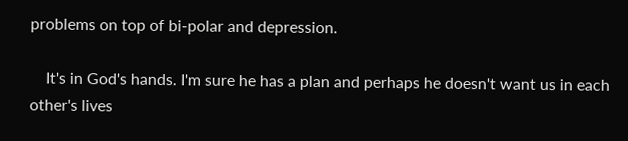problems on top of bi-polar and depression.

    It's in God's hands. I'm sure he has a plan and perhaps he doesn't want us in each other's lives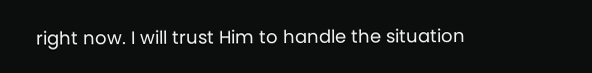right now. I will trust Him to handle the situation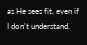as He sees fit, even if I don't understand.